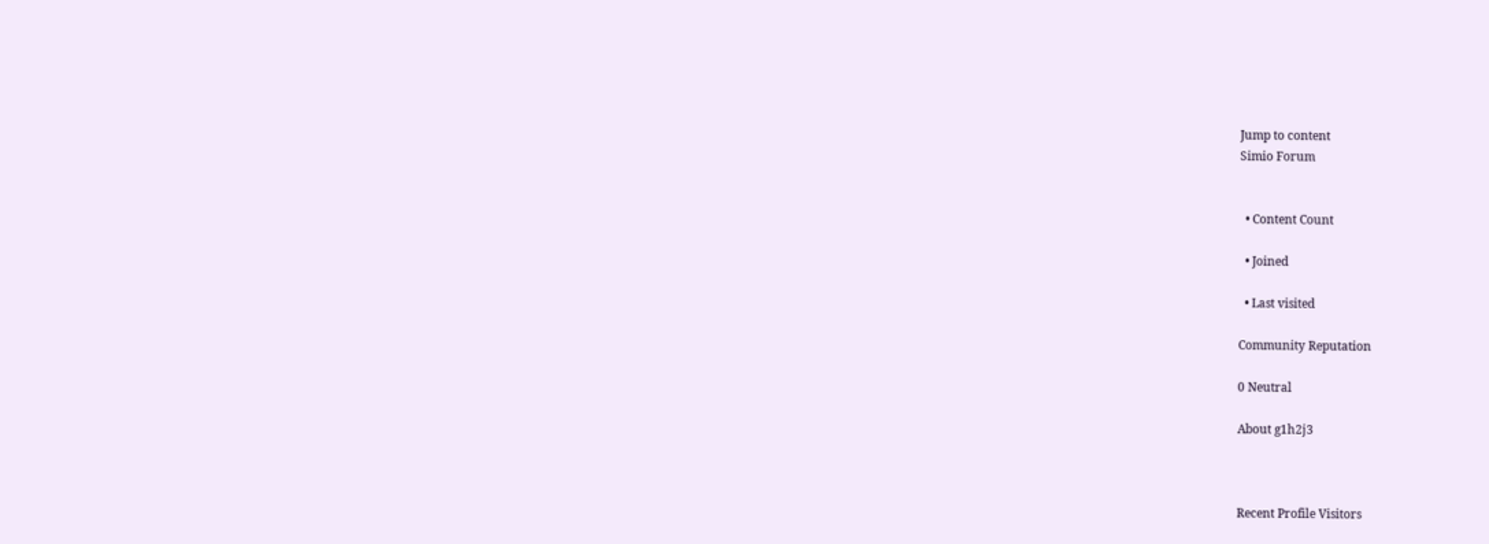Jump to content
Simio Forum


  • Content Count

  • Joined

  • Last visited

Community Reputation

0 Neutral

About g1h2j3



Recent Profile Visitors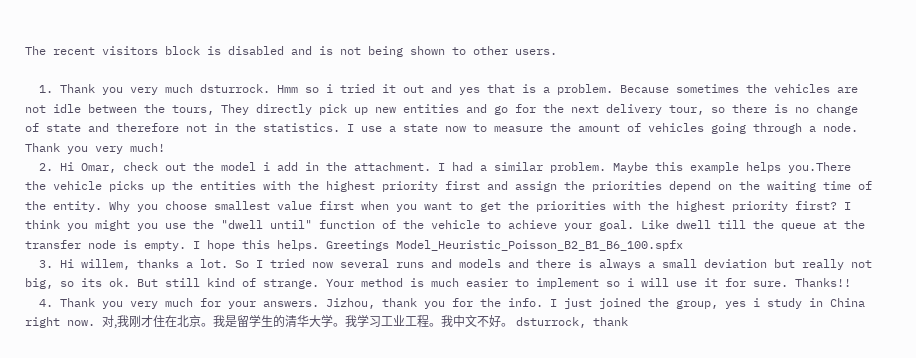The recent visitors block is disabled and is not being shown to other users.

  1. Thank you very much dsturrock. Hmm so i tried it out and yes that is a problem. Because sometimes the vehicles are not idle between the tours, They directly pick up new entities and go for the next delivery tour, so there is no change of state and therefore not in the statistics. I use a state now to measure the amount of vehicles going through a node. Thank you very much!
  2. Hi Omar, check out the model i add in the attachment. I had a similar problem. Maybe this example helps you.There the vehicle picks up the entities with the highest priority first and assign the priorities depend on the waiting time of the entity. Why you choose smallest value first when you want to get the priorities with the highest priority first? I think you might you use the "dwell until" function of the vehicle to achieve your goal. Like dwell till the queue at the transfer node is empty. I hope this helps. Greetings Model_Heuristic_Poisson_B2_B1_B6_100.spfx
  3. Hi willem, thanks a lot. So I tried now several runs and models and there is always a small deviation but really not big, so its ok. But still kind of strange. Your method is much easier to implement so i will use it for sure. Thanks!!
  4. Thank you very much for your answers. Jizhou, thank you for the info. I just joined the group, yes i study in China right now. 对,我刚才住在北京。我是留学生的清华大学。我学习工业工程。我中文不好。 dsturrock, thank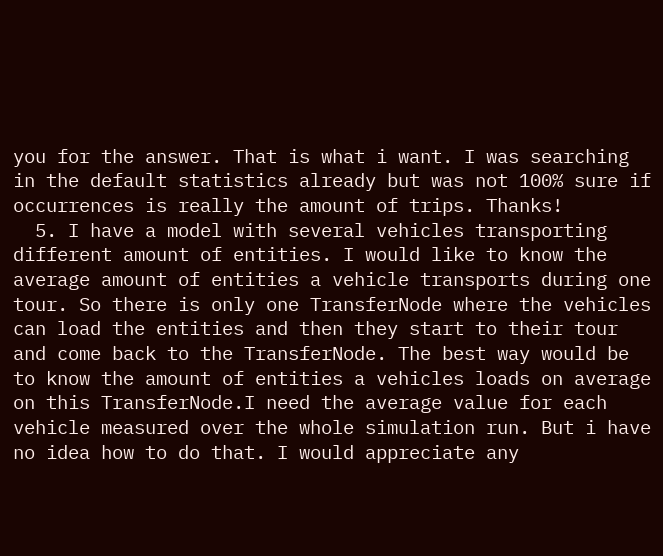you for the answer. That is what i want. I was searching in the default statistics already but was not 100% sure if occurrences is really the amount of trips. Thanks!
  5. I have a model with several vehicles transporting different amount of entities. I would like to know the average amount of entities a vehicle transports during one tour. So there is only one TransferNode where the vehicles can load the entities and then they start to their tour and come back to the TransferNode. The best way would be to know the amount of entities a vehicles loads on average on this TransferNode.I need the average value for each vehicle measured over the whole simulation run. But i have no idea how to do that. I would appreciate any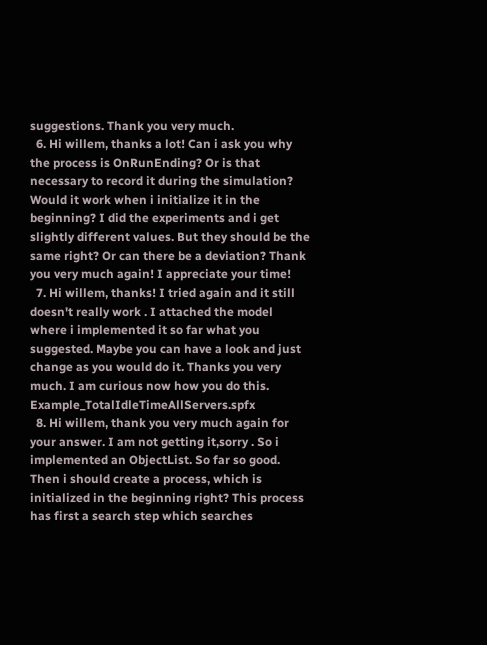suggestions. Thank you very much.
  6. Hi willem, thanks a lot! Can i ask you why the process is OnRunEnding? Or is that necessary to record it during the simulation? Would it work when i initialize it in the beginning? I did the experiments and i get slightly different values. But they should be the same right? Or can there be a deviation? Thank you very much again! I appreciate your time!
  7. Hi willem, thanks! I tried again and it still doesn't really work . I attached the model where i implemented it so far what you suggested. Maybe you can have a look and just change as you would do it. Thanks you very much. I am curious now how you do this. Example_TotalIdleTimeAllServers.spfx
  8. Hi willem, thank you very much again for your answer. I am not getting it,sorry . So i implemented an ObjectList. So far so good. Then i should create a process, which is initialized in the beginning right? This process has first a search step which searches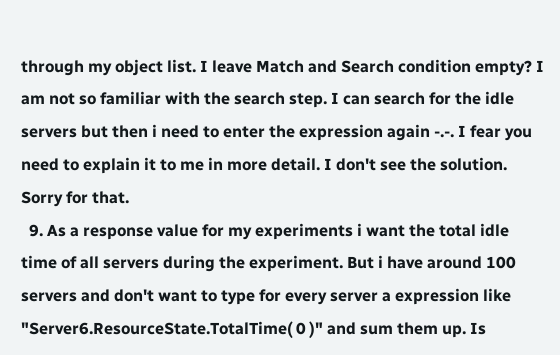through my object list. I leave Match and Search condition empty? I am not so familiar with the search step. I can search for the idle servers but then i need to enter the expression again -.-. I fear you need to explain it to me in more detail. I don't see the solution. Sorry for that.
  9. As a response value for my experiments i want the total idle time of all servers during the experiment. But i have around 100 servers and don't want to type for every server a expression like "Server6.ResourceState.TotalTime( 0 )" and sum them up. Is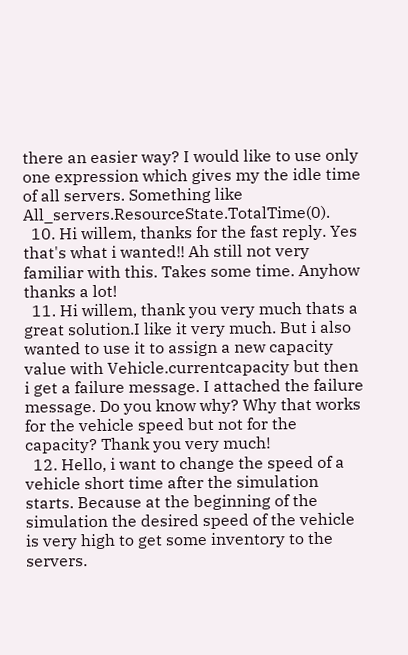there an easier way? I would like to use only one expression which gives my the idle time of all servers. Something like All_servers.ResourceState.TotalTime(0).
  10. Hi willem, thanks for the fast reply. Yes that's what i wanted!! Ah still not very familiar with this. Takes some time. Anyhow thanks a lot!
  11. Hi willem, thank you very much thats a great solution.I like it very much. But i also wanted to use it to assign a new capacity value with Vehicle.currentcapacity but then i get a failure message. I attached the failure message. Do you know why? Why that works for the vehicle speed but not for the capacity? Thank you very much!
  12. Hello, i want to change the speed of a vehicle short time after the simulation starts. Because at the beginning of the simulation the desired speed of the vehicle is very high to get some inventory to the servers.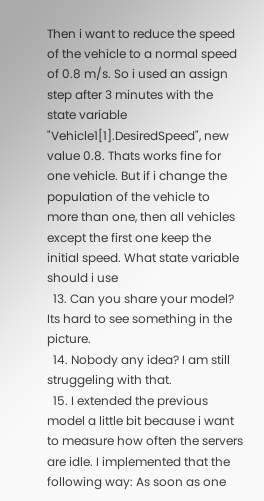Then i want to reduce the speed of the vehicle to a normal speed of 0.8 m/s. So i used an assign step after 3 minutes with the state variable "Vehicle1[1].DesiredSpeed", new value 0.8. Thats works fine for one vehicle. But if i change the population of the vehicle to more than one, then all vehicles except the first one keep the initial speed. What state variable should i use
  13. Can you share your model? Its hard to see something in the picture.
  14. Nobody any idea? I am still struggeling with that.
  15. I extended the previous model a little bit because i want to measure how often the servers are idle. I implemented that the following way: As soon as one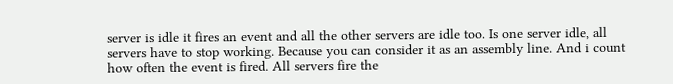server is idle it fires an event and all the other servers are idle too. Is one server idle, all servers have to stop working. Because you can consider it as an assembly line. And i count how often the event is fired. All servers fire the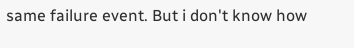same failure event. But i don't know how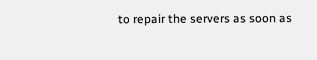to repair the servers as soon as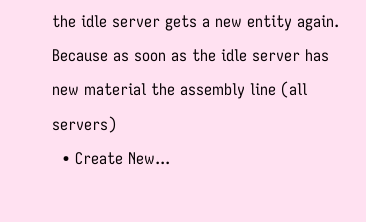the idle server gets a new entity again. Because as soon as the idle server has new material the assembly line (all servers)
  • Create New...